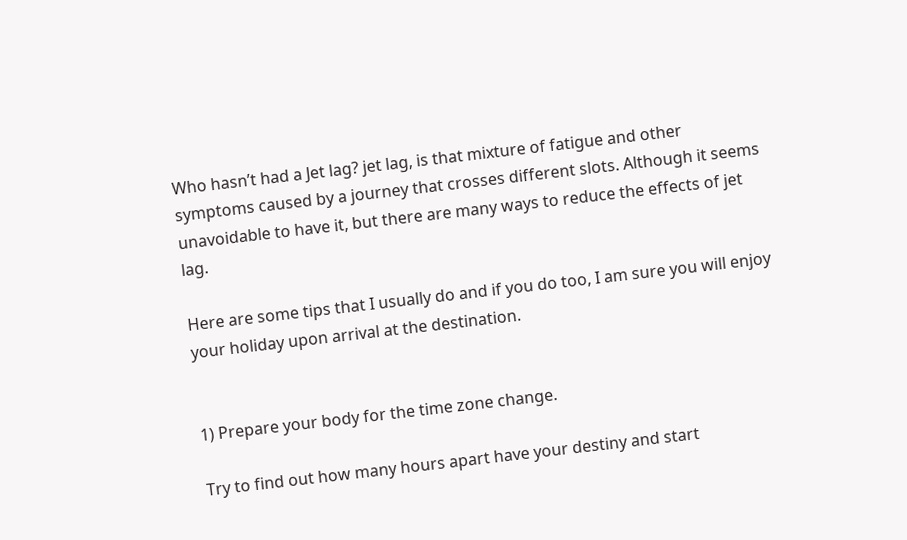Who hasn’t had a Jet lag? jet lag, is that mixture of fatigue and other symptoms caused by a journey that crosses different slots. Although it seems unavoidable to have it, but there are many ways to reduce the effects of jet lag.

Here are some tips that I usually do and if you do too, I am sure you will enjoy your holiday upon arrival at the destination.


1) Prepare your body for the time zone change.

Try to find out how many hours apart have your destiny and start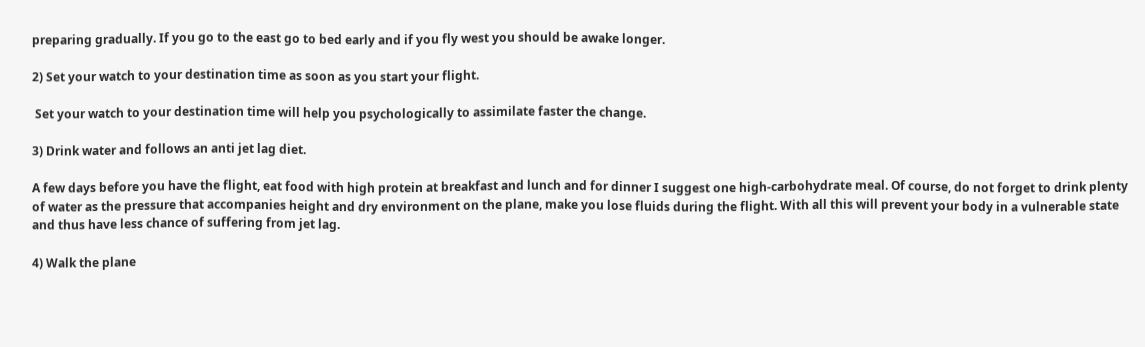preparing gradually. If you go to the east go to bed early and if you fly west you should be awake longer.

2) Set your watch to your destination time as soon as you start your flight.

 Set your watch to your destination time will help you psychologically to assimilate faster the change.

3) Drink water and follows an anti jet lag diet.

A few days before you have the flight, eat food with high protein at breakfast and lunch and for dinner I suggest one high-carbohydrate meal. Of course, do not forget to drink plenty of water as the pressure that accompanies height and dry environment on the plane, make you lose fluids during the flight. With all this will prevent your body in a vulnerable state and thus have less chance of suffering from jet lag.

4) Walk the plane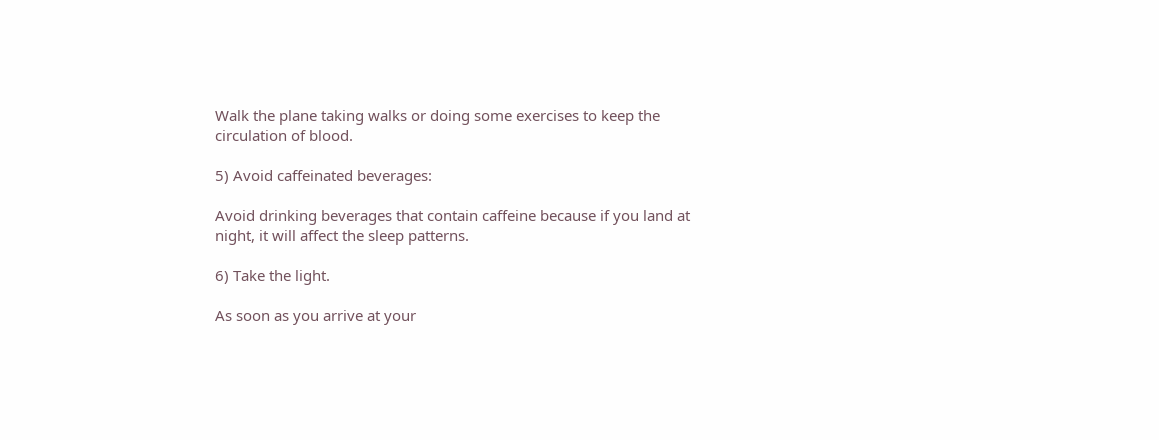Walk the plane taking walks or doing some exercises to keep the circulation of blood.

5) Avoid caffeinated beverages:

Avoid drinking beverages that contain caffeine because if you land at night, it will affect the sleep patterns.

6) Take the light.

As soon as you arrive at your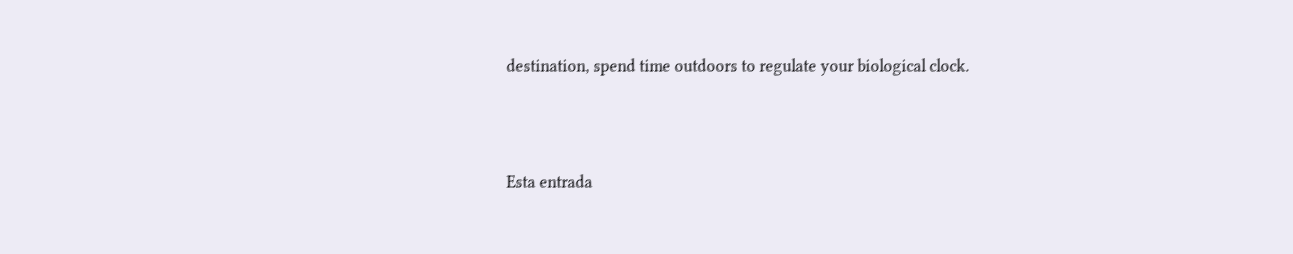destination, spend time outdoors to regulate your biological clock.



Esta entrada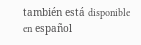también está disponible en español